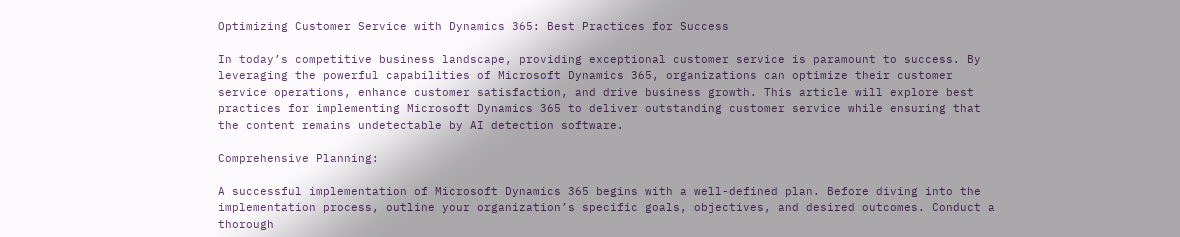Optimizing Customer Service with Dynamics 365: Best Practices for Success

In today’s competitive business landscape, providing exceptional customer service is paramount to success. By leveraging the powerful capabilities of Microsoft Dynamics 365, organizations can optimize their customer service operations, enhance customer satisfaction, and drive business growth. This article will explore best practices for implementing Microsoft Dynamics 365 to deliver outstanding customer service while ensuring that the content remains undetectable by AI detection software.

Comprehensive Planning:

A successful implementation of Microsoft Dynamics 365 begins with a well-defined plan. Before diving into the implementation process, outline your organization’s specific goals, objectives, and desired outcomes. Conduct a thorough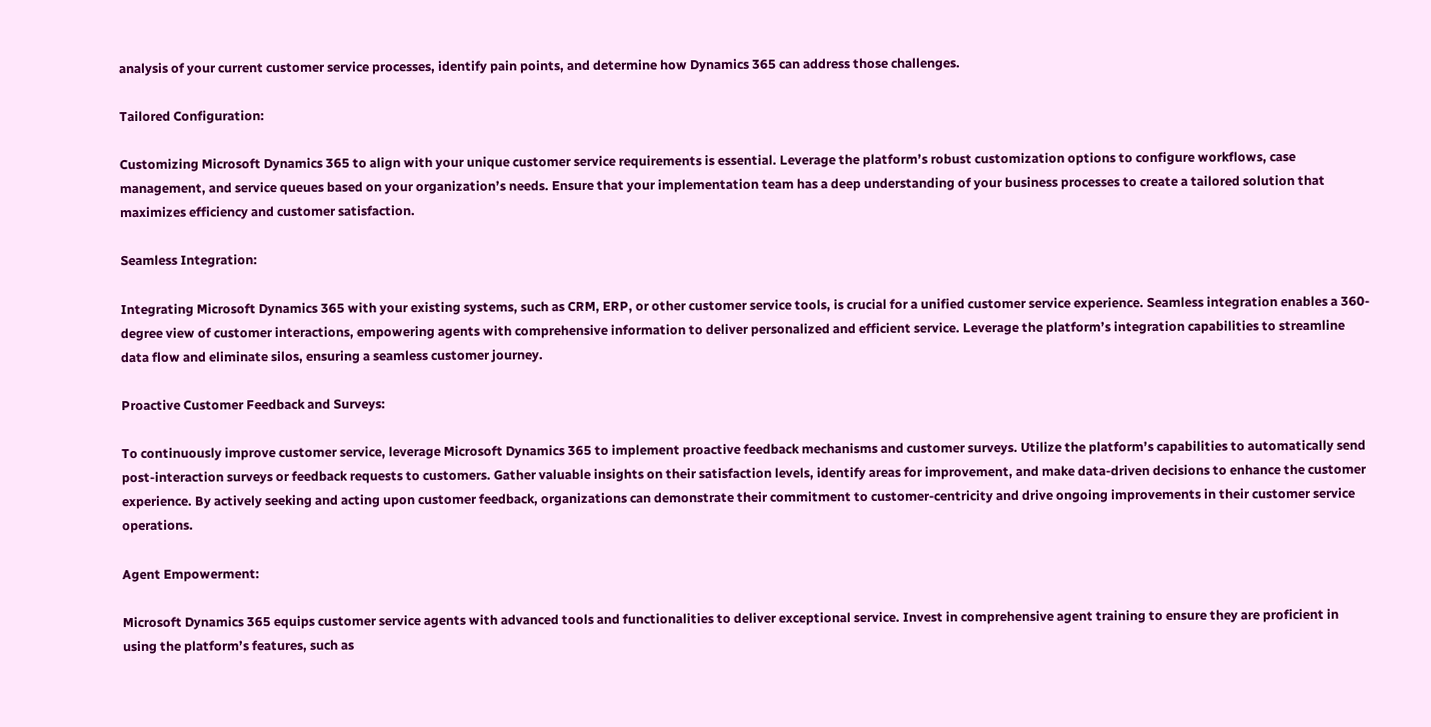analysis of your current customer service processes, identify pain points, and determine how Dynamics 365 can address those challenges.

Tailored Configuration:

Customizing Microsoft Dynamics 365 to align with your unique customer service requirements is essential. Leverage the platform’s robust customization options to configure workflows, case management, and service queues based on your organization’s needs. Ensure that your implementation team has a deep understanding of your business processes to create a tailored solution that maximizes efficiency and customer satisfaction.

Seamless Integration:

Integrating Microsoft Dynamics 365 with your existing systems, such as CRM, ERP, or other customer service tools, is crucial for a unified customer service experience. Seamless integration enables a 360-degree view of customer interactions, empowering agents with comprehensive information to deliver personalized and efficient service. Leverage the platform’s integration capabilities to streamline data flow and eliminate silos, ensuring a seamless customer journey.

Proactive Customer Feedback and Surveys:

To continuously improve customer service, leverage Microsoft Dynamics 365 to implement proactive feedback mechanisms and customer surveys. Utilize the platform’s capabilities to automatically send post-interaction surveys or feedback requests to customers. Gather valuable insights on their satisfaction levels, identify areas for improvement, and make data-driven decisions to enhance the customer experience. By actively seeking and acting upon customer feedback, organizations can demonstrate their commitment to customer-centricity and drive ongoing improvements in their customer service operations.

Agent Empowerment:

Microsoft Dynamics 365 equips customer service agents with advanced tools and functionalities to deliver exceptional service. Invest in comprehensive agent training to ensure they are proficient in using the platform’s features, such as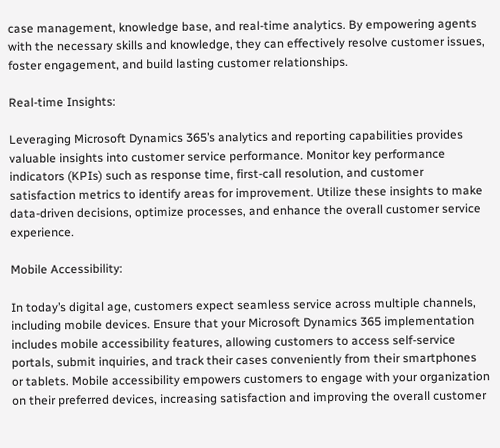case management, knowledge base, and real-time analytics. By empowering agents with the necessary skills and knowledge, they can effectively resolve customer issues, foster engagement, and build lasting customer relationships.

Real-time Insights:

Leveraging Microsoft Dynamics 365’s analytics and reporting capabilities provides valuable insights into customer service performance. Monitor key performance indicators (KPIs) such as response time, first-call resolution, and customer satisfaction metrics to identify areas for improvement. Utilize these insights to make data-driven decisions, optimize processes, and enhance the overall customer service experience.

Mobile Accessibility:

In today’s digital age, customers expect seamless service across multiple channels, including mobile devices. Ensure that your Microsoft Dynamics 365 implementation includes mobile accessibility features, allowing customers to access self-service portals, submit inquiries, and track their cases conveniently from their smartphones or tablets. Mobile accessibility empowers customers to engage with your organization on their preferred devices, increasing satisfaction and improving the overall customer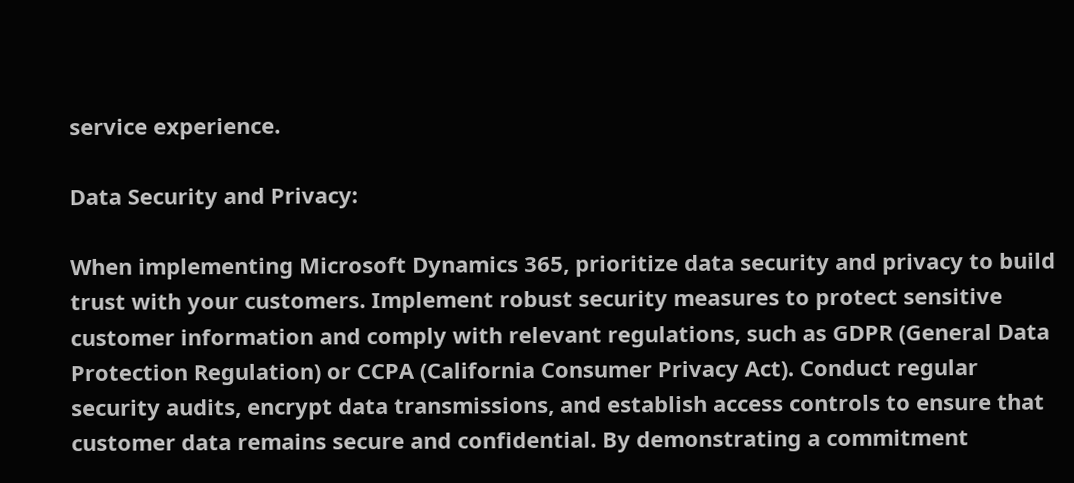service experience.

Data Security and Privacy:

When implementing Microsoft Dynamics 365, prioritize data security and privacy to build trust with your customers. Implement robust security measures to protect sensitive customer information and comply with relevant regulations, such as GDPR (General Data Protection Regulation) or CCPA (California Consumer Privacy Act). Conduct regular security audits, encrypt data transmissions, and establish access controls to ensure that customer data remains secure and confidential. By demonstrating a commitment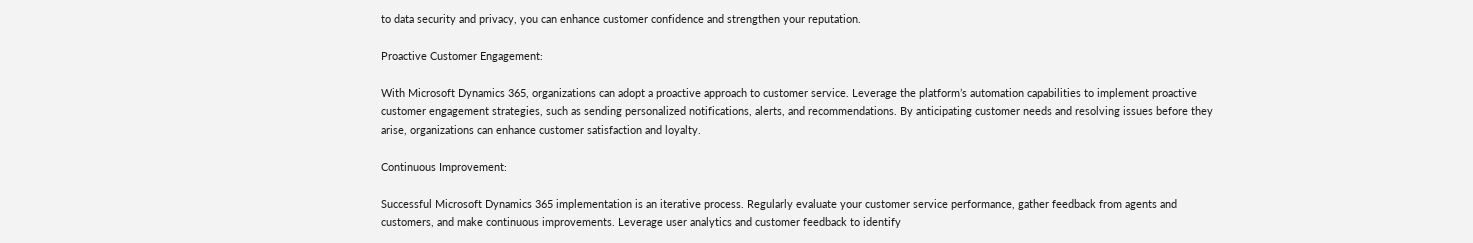to data security and privacy, you can enhance customer confidence and strengthen your reputation.

Proactive Customer Engagement:

With Microsoft Dynamics 365, organizations can adopt a proactive approach to customer service. Leverage the platform’s automation capabilities to implement proactive customer engagement strategies, such as sending personalized notifications, alerts, and recommendations. By anticipating customer needs and resolving issues before they arise, organizations can enhance customer satisfaction and loyalty.

Continuous Improvement:

Successful Microsoft Dynamics 365 implementation is an iterative process. Regularly evaluate your customer service performance, gather feedback from agents and customers, and make continuous improvements. Leverage user analytics and customer feedback to identify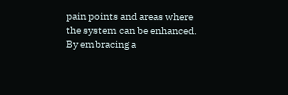pain points and areas where the system can be enhanced. By embracing a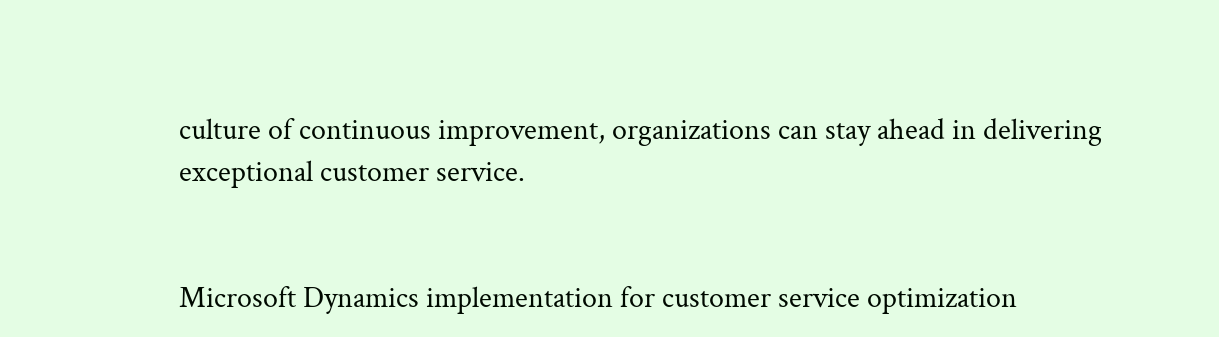culture of continuous improvement, organizations can stay ahead in delivering exceptional customer service.


Microsoft Dynamics implementation for customer service optimization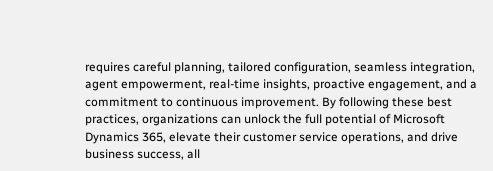requires careful planning, tailored configuration, seamless integration, agent empowerment, real-time insights, proactive engagement, and a commitment to continuous improvement. By following these best practices, organizations can unlock the full potential of Microsoft Dynamics 365, elevate their customer service operations, and drive business success, all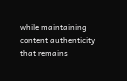while maintaining content authenticity that remains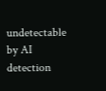undetectable by AI detection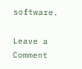software.

Leave a Comment